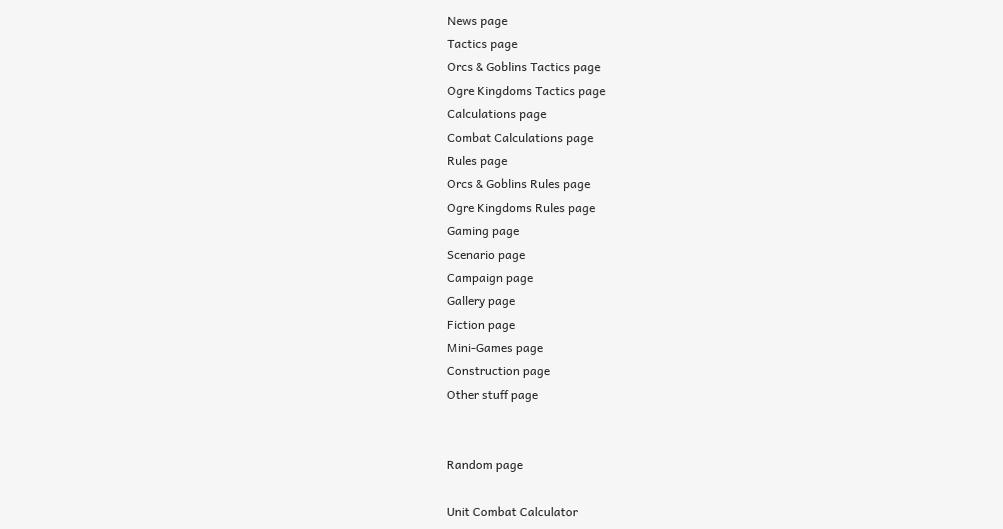News page
Tactics page
Orcs & Goblins Tactics page
Ogre Kingdoms Tactics page
Calculations page
Combat Calculations page
Rules page
Orcs & Goblins Rules page
Ogre Kingdoms Rules page
Gaming page
Scenario page
Campaign page
Gallery page
Fiction page
Mini-Games page
Construction page
Other stuff page


Random page

Unit Combat Calculator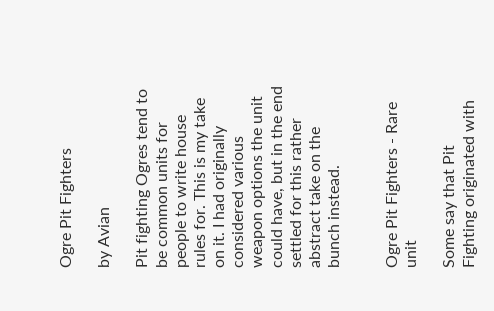Ogre Pit Fighters

by Avian

Pit fighting Ogres tend to be common units for people to write house rules for. This is my take on it. I had originally considered various weapon options the unit could have, but in the end settled for this rather abstract take on the bunch instead.


Ogre Pit Fighters - Rare unit

Some say that Pit Fighting originated with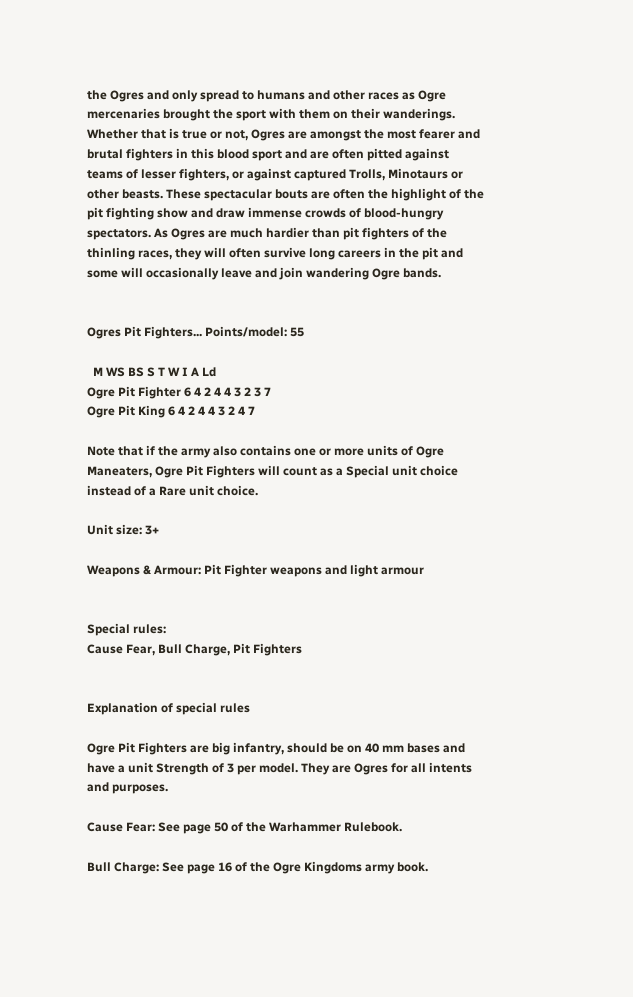the Ogres and only spread to humans and other races as Ogre mercenaries brought the sport with them on their wanderings. Whether that is true or not, Ogres are amongst the most fearer and brutal fighters in this blood sport and are often pitted against teams of lesser fighters, or against captured Trolls, Minotaurs or other beasts. These spectacular bouts are often the highlight of the pit fighting show and draw immense crowds of blood-hungry spectators. As Ogres are much hardier than pit fighters of the thinling races, they will often survive long careers in the pit and some will occasionally leave and join wandering Ogre bands.


Ogres Pit Fighters... Points/model: 55

  M WS BS S T W I A Ld
Ogre Pit Fighter 6 4 2 4 4 3 2 3 7
Ogre Pit King 6 4 2 4 4 3 2 4 7

Note that if the army also contains one or more units of Ogre Maneaters, Ogre Pit Fighters will count as a Special unit choice instead of a Rare unit choice.

Unit size: 3+

Weapons & Armour: Pit Fighter weapons and light armour


Special rules:
Cause Fear, Bull Charge, Pit Fighters


Explanation of special rules

Ogre Pit Fighters are big infantry, should be on 40 mm bases and have a unit Strength of 3 per model. They are Ogres for all intents and purposes.

Cause Fear: See page 50 of the Warhammer Rulebook.

Bull Charge: See page 16 of the Ogre Kingdoms army book.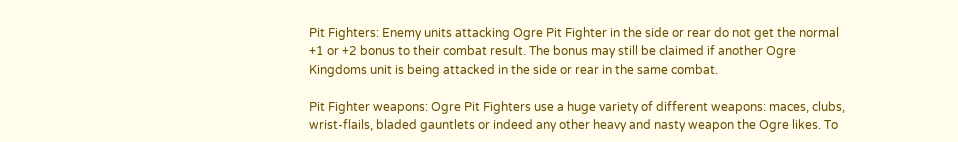Pit Fighters: Enemy units attacking Ogre Pit Fighter in the side or rear do not get the normal +1 or +2 bonus to their combat result. The bonus may still be claimed if another Ogre Kingdoms unit is being attacked in the side or rear in the same combat.

Pit Fighter weapons: Ogre Pit Fighters use a huge variety of different weapons: maces, clubs, wrist-flails, bladed gauntlets or indeed any other heavy and nasty weapon the Ogre likes. To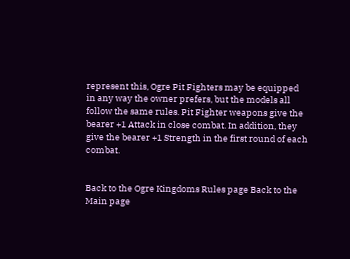represent this, Ogre Pit Fighters may be equipped in any way the owner prefers, but the models all follow the same rules. Pit Fighter weapons give the bearer +1 Attack in close combat. In addition, they give the bearer +1 Strength in the first round of each combat.


Back to the Ogre Kingdoms Rules page Back to the Main page